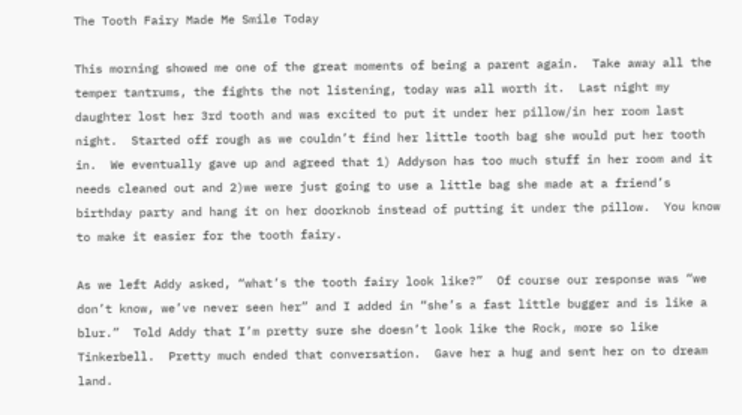The Tooth Fairy Made Me Smile Today

This morning showed me one of the great moments of being a parent again.  Take away all the temper tantrums, the fights the not listening, today was all worth it.  Last night my daughter lost her 3rd tooth and was excited to put it under her pillow/in her room last night.  Started off rough as we couldn’t find her little tooth bag she would put her tooth in.  We eventually gave up and agreed that 1) Addyson has too much stuff in her room and it needs cleaned out and 2)we were just going to use a little bag she made at a friend’s birthday party and hang it on her doorknob instead of putting it under the pillow.  You know to make it easier for the tooth fairy.

As we left Addy asked, “what’s the tooth fairy look like?”  Of course our response was “we don’t know, we’ve never seen her” and I added in “she’s a fast little bugger and is like a blur.”  Told Addy that I’m pretty sure she doesn’t look like the Rock, more so like Tinkerbell.  Pretty much ended that conversation.  Gave her a hug and sent her on to dream land.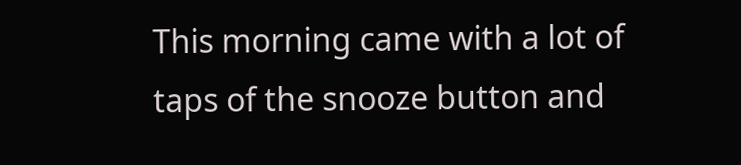This morning came with a lot of taps of the snooze button and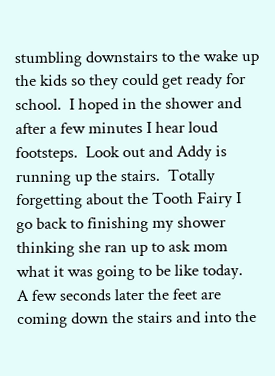stumbling downstairs to the wake up the kids so they could get ready for school.  I hoped in the shower and after a few minutes I hear loud footsteps.  Look out and Addy is running up the stairs.  Totally forgetting about the Tooth Fairy I go back to finishing my shower thinking she ran up to ask mom what it was going to be like today.  A few seconds later the feet are coming down the stairs and into the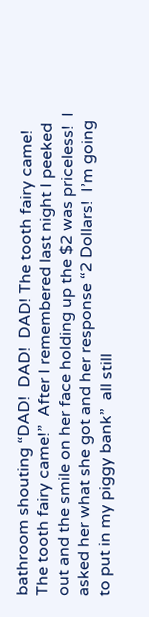bathroom shouting “DAD!  DAD!  DAD! The tooth fairy came!  The tooth fairy came!”  After I remembered last night I peeked out and the smile on her face holding up the $2 was priceless!  I asked her what she got and her response “2 Dollars!  I’m going to put in my piggy bank”  all still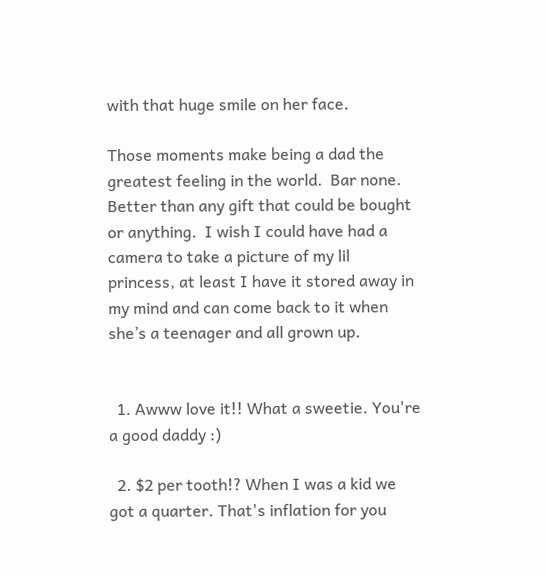with that huge smile on her face.

Those moments make being a dad the greatest feeling in the world.  Bar none.  Better than any gift that could be bought or anything.  I wish I could have had a camera to take a picture of my lil princess, at least I have it stored away in my mind and can come back to it when she’s a teenager and all grown up.


  1. Awww love it!! What a sweetie. You're a good daddy :)

  2. $2 per tooth!? When I was a kid we got a quarter. That's inflation for you